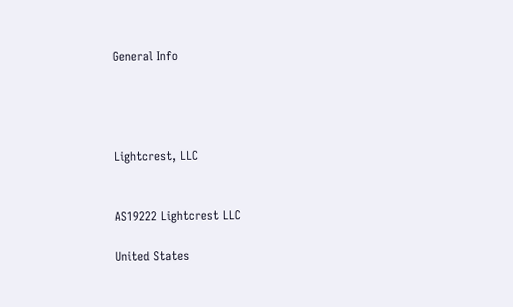General Info




Lightcrest, LLC


AS19222 Lightcrest LLC

United States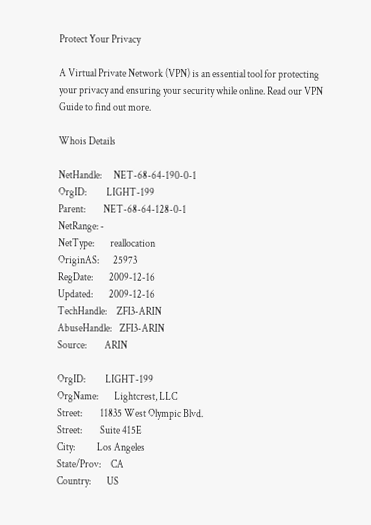Protect Your Privacy

A Virtual Private Network (VPN) is an essential tool for protecting your privacy and ensuring your security while online. Read our VPN Guide to find out more.

Whois Details

NetHandle:      NET-68-64-190-0-1
OrgID:          LIGHT-199
Parent:         NET-68-64-128-0-1
NetRange: -
NetType:        reallocation
OriginAS:       25973
RegDate:        2009-12-16
Updated:        2009-12-16
TechHandle:     ZFI3-ARIN
AbuseHandle:    ZFI3-ARIN
Source:         ARIN

OrgID:          LIGHT-199
OrgName:        Lightcrest, LLC
Street:         11835 West Olympic Blvd.
Street:         Suite 415E
City:           Los Angeles
State/Prov:     CA
Country:        US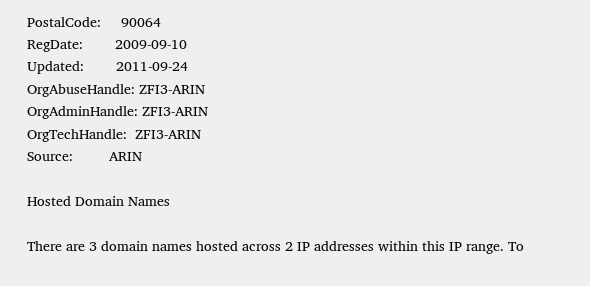PostalCode:     90064
RegDate:        2009-09-10
Updated:        2011-09-24
OrgAbuseHandle: ZFI3-ARIN
OrgAdminHandle: ZFI3-ARIN
OrgTechHandle:  ZFI3-ARIN
Source:         ARIN

Hosted Domain Names

There are 3 domain names hosted across 2 IP addresses within this IP range. To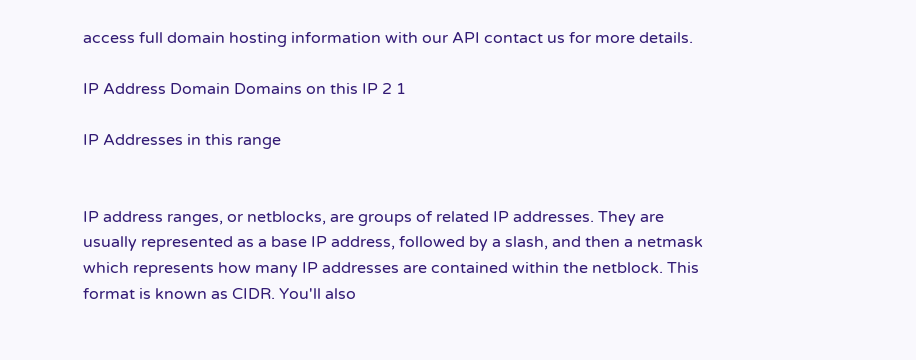access full domain hosting information with our API contact us for more details.

IP Address Domain Domains on this IP 2 1

IP Addresses in this range


IP address ranges, or netblocks, are groups of related IP addresses. They are usually represented as a base IP address, followed by a slash, and then a netmask which represents how many IP addresses are contained within the netblock. This format is known as CIDR. You'll also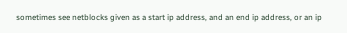sometimes see netblocks given as a start ip address, and an end ip address, or an ip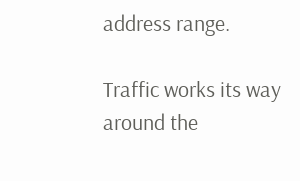address range.

Traffic works its way around the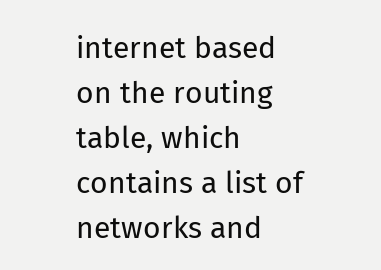internet based on the routing table, which contains a list of networks and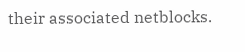their associated netblocks.